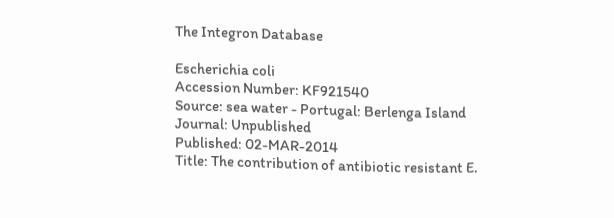The Integron Database

Escherichia coli
Accession Number: KF921540
Source: sea water - Portugal: Berlenga Island
Journal: Unpublished
Published: 02-MAR-2014
Title: The contribution of antibiotic resistant E.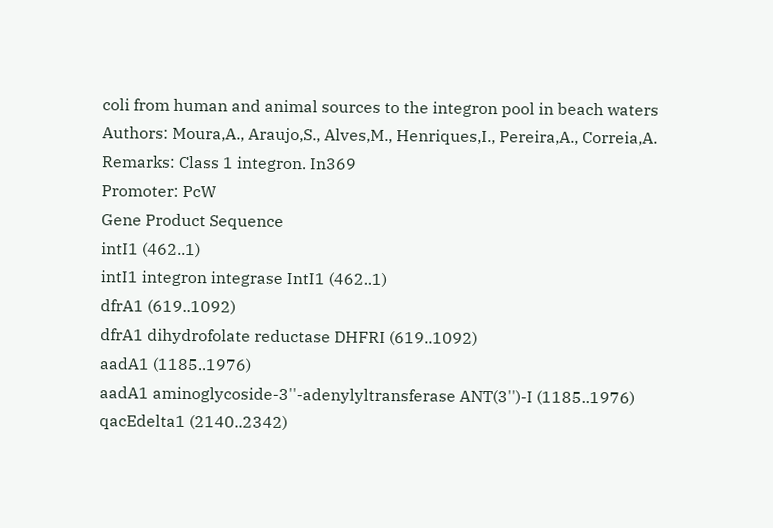coli from human and animal sources to the integron pool in beach waters
Authors: Moura,A., Araujo,S., Alves,M., Henriques,I., Pereira,A., Correia,A.
Remarks: Class 1 integron. In369
Promoter: PcW
Gene Product Sequence
intI1 (462..1)
intI1 integron integrase IntI1 (462..1)
dfrA1 (619..1092)
dfrA1 dihydrofolate reductase DHFRI (619..1092)
aadA1 (1185..1976)
aadA1 aminoglycoside-3''-adenylyltransferase ANT(3'')-I (1185..1976)
qacEdelta1 (2140..2342)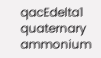qacEdelta1 quaternary ammonium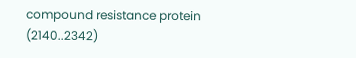compound resistance protein (2140..2342)